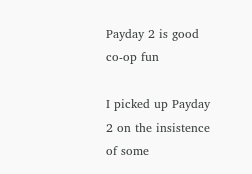Payday 2 is good co-op fun

I picked up Payday 2 on the insistence of some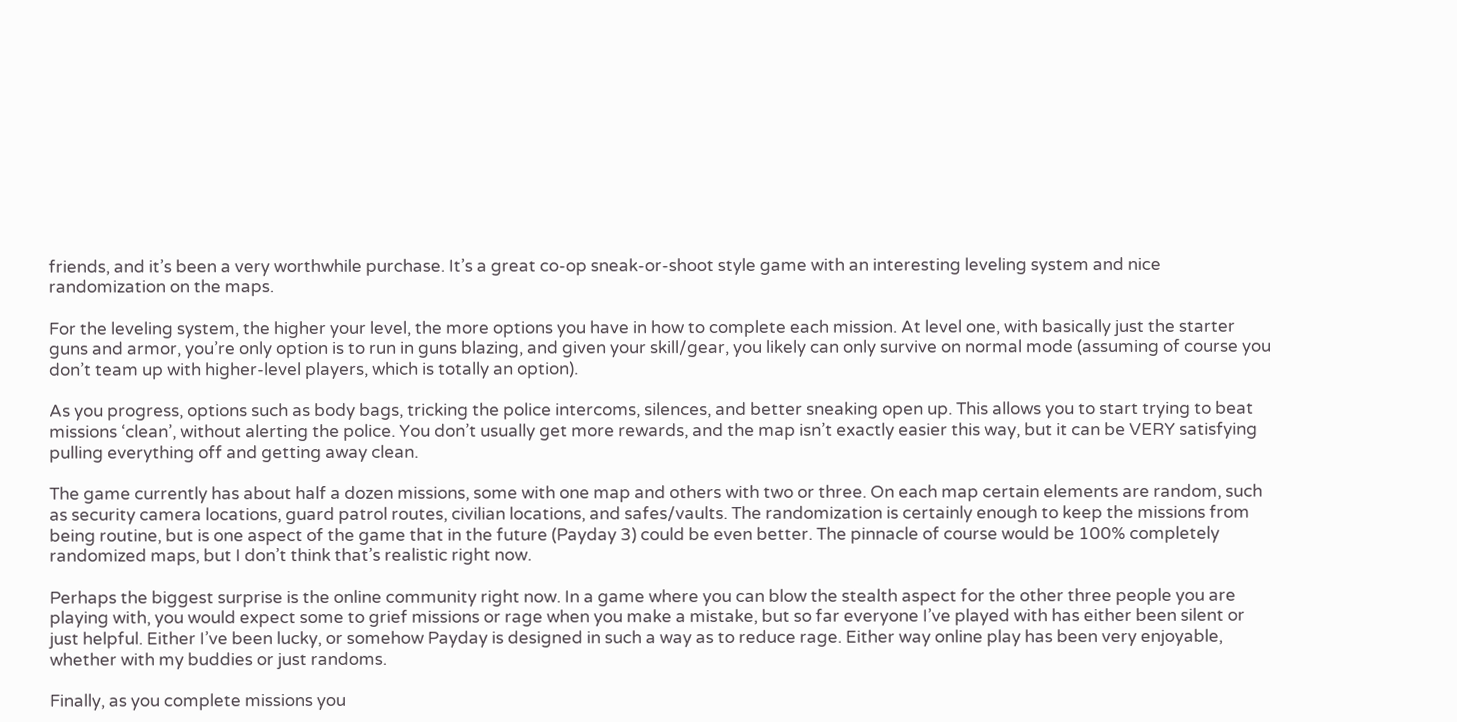friends, and it’s been a very worthwhile purchase. It’s a great co-op sneak-or-shoot style game with an interesting leveling system and nice randomization on the maps.

For the leveling system, the higher your level, the more options you have in how to complete each mission. At level one, with basically just the starter guns and armor, you’re only option is to run in guns blazing, and given your skill/gear, you likely can only survive on normal mode (assuming of course you don’t team up with higher-level players, which is totally an option).

As you progress, options such as body bags, tricking the police intercoms, silences, and better sneaking open up. This allows you to start trying to beat missions ‘clean’, without alerting the police. You don’t usually get more rewards, and the map isn’t exactly easier this way, but it can be VERY satisfying pulling everything off and getting away clean.

The game currently has about half a dozen missions, some with one map and others with two or three. On each map certain elements are random, such as security camera locations, guard patrol routes, civilian locations, and safes/vaults. The randomization is certainly enough to keep the missions from being routine, but is one aspect of the game that in the future (Payday 3) could be even better. The pinnacle of course would be 100% completely randomized maps, but I don’t think that’s realistic right now.

Perhaps the biggest surprise is the online community right now. In a game where you can blow the stealth aspect for the other three people you are playing with, you would expect some to grief missions or rage when you make a mistake, but so far everyone I’ve played with has either been silent or just helpful. Either I’ve been lucky, or somehow Payday is designed in such a way as to reduce rage. Either way online play has been very enjoyable, whether with my buddies or just randoms.

Finally, as you complete missions you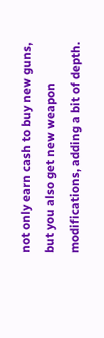not only earn cash to buy new guns, but you also get new weapon modifications, adding a bit of depth.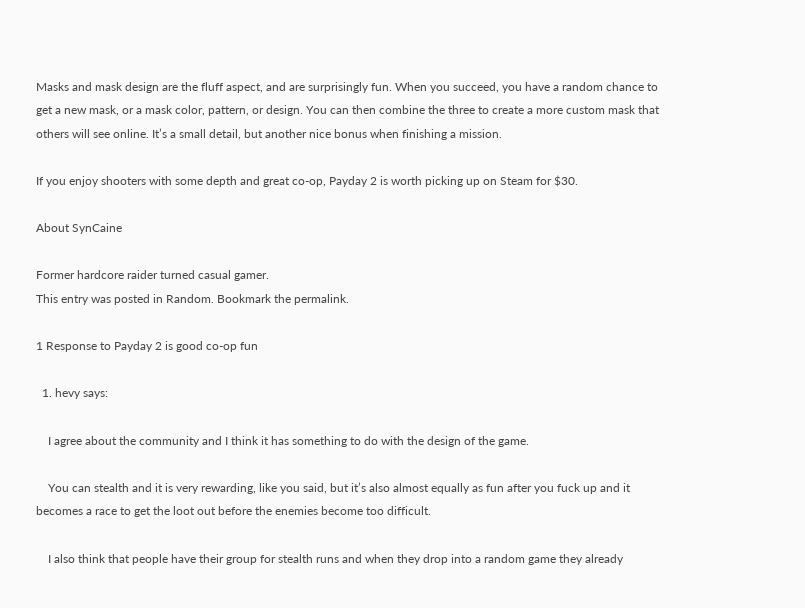Masks and mask design are the fluff aspect, and are surprisingly fun. When you succeed, you have a random chance to get a new mask, or a mask color, pattern, or design. You can then combine the three to create a more custom mask that others will see online. It’s a small detail, but another nice bonus when finishing a mission.

If you enjoy shooters with some depth and great co-op, Payday 2 is worth picking up on Steam for $30.

About SynCaine

Former hardcore raider turned casual gamer.
This entry was posted in Random. Bookmark the permalink.

1 Response to Payday 2 is good co-op fun

  1. hevy says:

    I agree about the community and I think it has something to do with the design of the game.

    You can stealth and it is very rewarding, like you said, but it’s also almost equally as fun after you fuck up and it becomes a race to get the loot out before the enemies become too difficult.

    I also think that people have their group for stealth runs and when they drop into a random game they already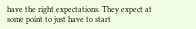have the right expectations. They expect at some point to just have to start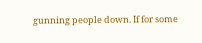gunning people down. If for some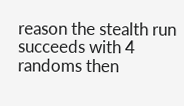reason the stealth run succeeds with 4 randoms then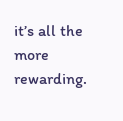it’s all the more rewarding.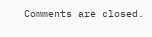Comments are closed.